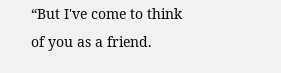“But I've come to think of you as a friend.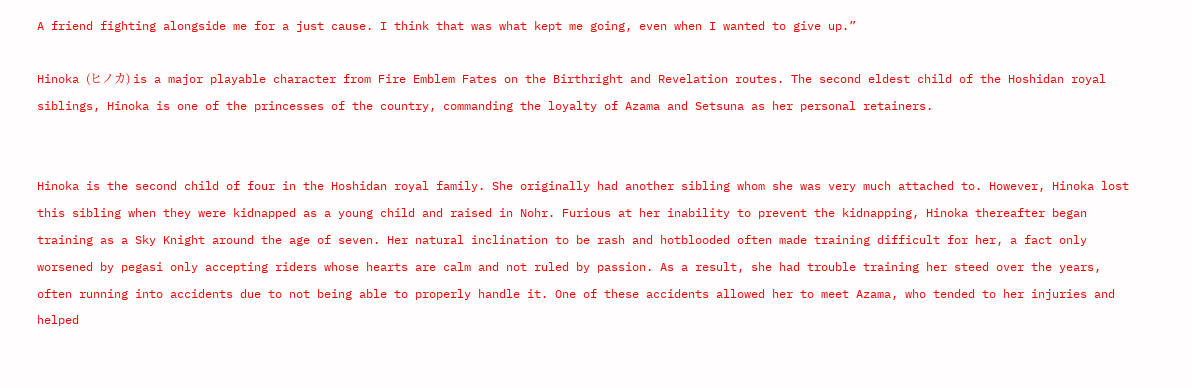A friend fighting alongside me for a just cause. I think that was what kept me going, even when I wanted to give up.”

Hinoka (ヒノカ) is a major playable character from Fire Emblem Fates on the Birthright and Revelation routes. The second eldest child of the Hoshidan royal siblings, Hinoka is one of the princesses of the country, commanding the loyalty of Azama and Setsuna as her personal retainers.


Hinoka is the second child of four in the Hoshidan royal family. She originally had another sibling whom she was very much attached to. However, Hinoka lost this sibling when they were kidnapped as a young child and raised in Nohr. Furious at her inability to prevent the kidnapping, Hinoka thereafter began training as a Sky Knight around the age of seven. Her natural inclination to be rash and hotblooded often made training difficult for her, a fact only worsened by pegasi only accepting riders whose hearts are calm and not ruled by passion. As a result, she had trouble training her steed over the years, often running into accidents due to not being able to properly handle it. One of these accidents allowed her to meet Azama, who tended to her injuries and helped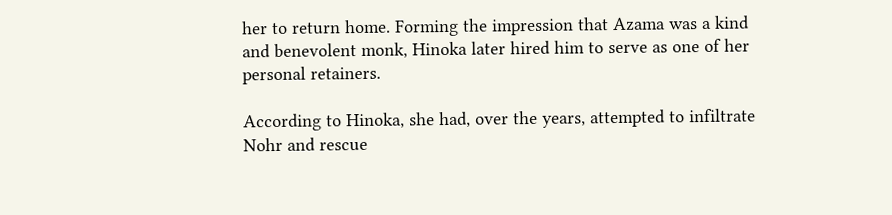her to return home. Forming the impression that Azama was a kind and benevolent monk, Hinoka later hired him to serve as one of her personal retainers.

According to Hinoka, she had, over the years, attempted to infiltrate Nohr and rescue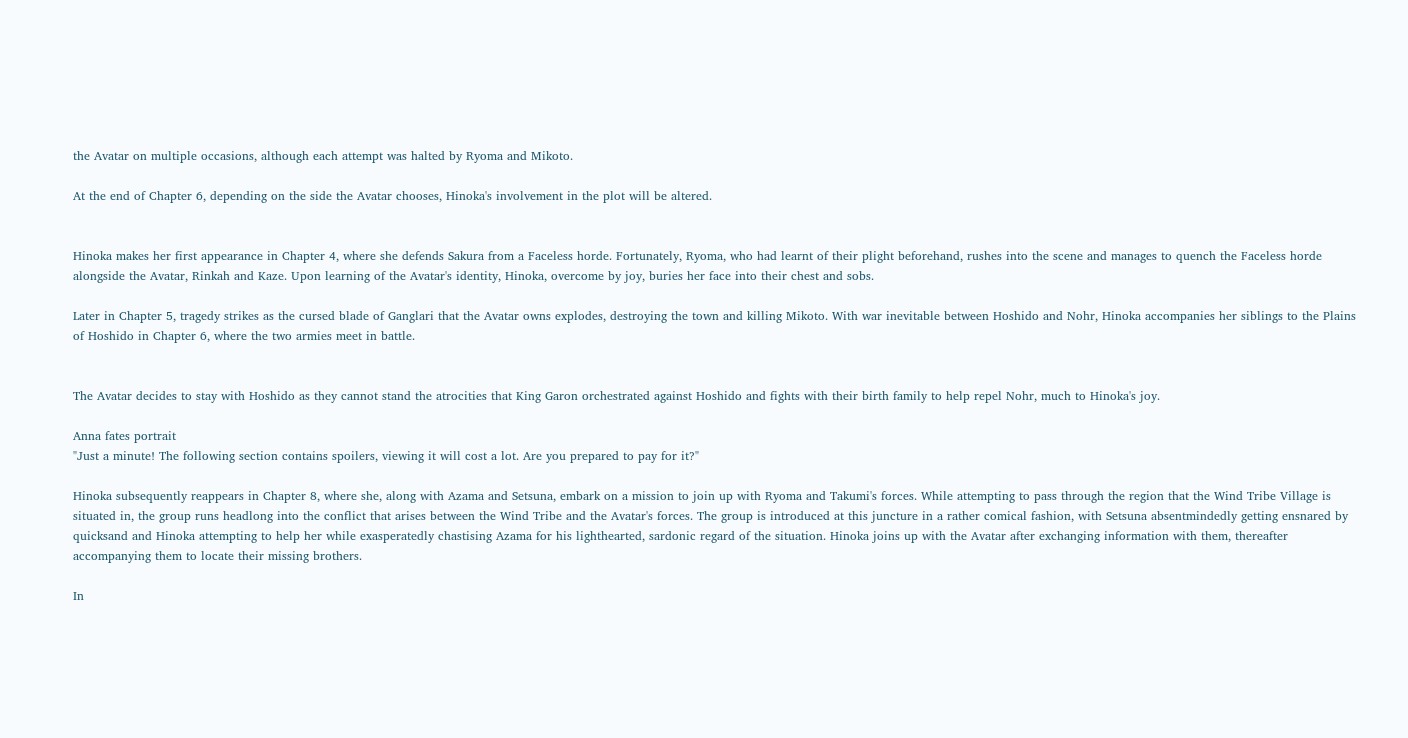the Avatar on multiple occasions, although each attempt was halted by Ryoma and Mikoto.

At the end of Chapter 6, depending on the side the Avatar chooses, Hinoka's involvement in the plot will be altered.


Hinoka makes her first appearance in Chapter 4, where she defends Sakura from a Faceless horde. Fortunately, Ryoma, who had learnt of their plight beforehand, rushes into the scene and manages to quench the Faceless horde alongside the Avatar, Rinkah and Kaze. Upon learning of the Avatar's identity, Hinoka, overcome by joy, buries her face into their chest and sobs.

Later in Chapter 5, tragedy strikes as the cursed blade of Ganglari that the Avatar owns explodes, destroying the town and killing Mikoto. With war inevitable between Hoshido and Nohr, Hinoka accompanies her siblings to the Plains of Hoshido in Chapter 6, where the two armies meet in battle.


The Avatar decides to stay with Hoshido as they cannot stand the atrocities that King Garon orchestrated against Hoshido and fights with their birth family to help repel Nohr, much to Hinoka's joy.

Anna fates portrait
"Just a minute! The following section contains spoilers, viewing it will cost a lot. Are you prepared to pay for it?"

Hinoka subsequently reappears in Chapter 8, where she, along with Azama and Setsuna, embark on a mission to join up with Ryoma and Takumi's forces. While attempting to pass through the region that the Wind Tribe Village is situated in, the group runs headlong into the conflict that arises between the Wind Tribe and the Avatar's forces. The group is introduced at this juncture in a rather comical fashion, with Setsuna absentmindedly getting ensnared by quicksand and Hinoka attempting to help her while exasperatedly chastising Azama for his lighthearted, sardonic regard of the situation. Hinoka joins up with the Avatar after exchanging information with them, thereafter accompanying them to locate their missing brothers.

In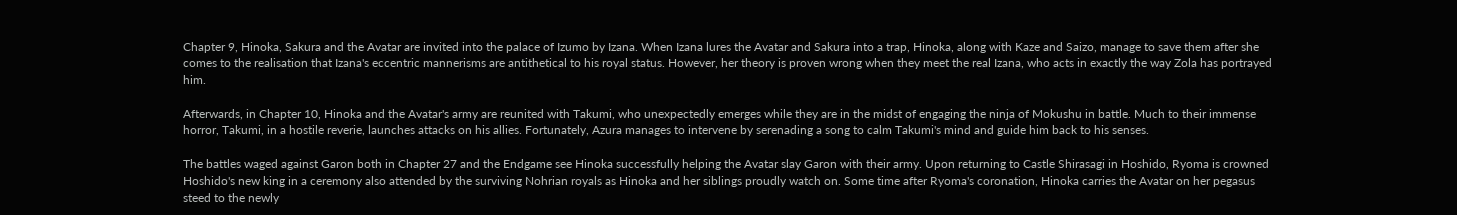Chapter 9, Hinoka, Sakura and the Avatar are invited into the palace of Izumo by Izana. When Izana lures the Avatar and Sakura into a trap, Hinoka, along with Kaze and Saizo, manage to save them after she comes to the realisation that Izana's eccentric mannerisms are antithetical to his royal status. However, her theory is proven wrong when they meet the real Izana, who acts in exactly the way Zola has portrayed him.

Afterwards, in Chapter 10, Hinoka and the Avatar's army are reunited with Takumi, who unexpectedly emerges while they are in the midst of engaging the ninja of Mokushu in battle. Much to their immense horror, Takumi, in a hostile reverie, launches attacks on his allies. Fortunately, Azura manages to intervene by serenading a song to calm Takumi's mind and guide him back to his senses.

The battles waged against Garon both in Chapter 27 and the Endgame see Hinoka successfully helping the Avatar slay Garon with their army. Upon returning to Castle Shirasagi in Hoshido, Ryoma is crowned Hoshido's new king in a ceremony also attended by the surviving Nohrian royals as Hinoka and her siblings proudly watch on. Some time after Ryoma's coronation, Hinoka carries the Avatar on her pegasus steed to the newly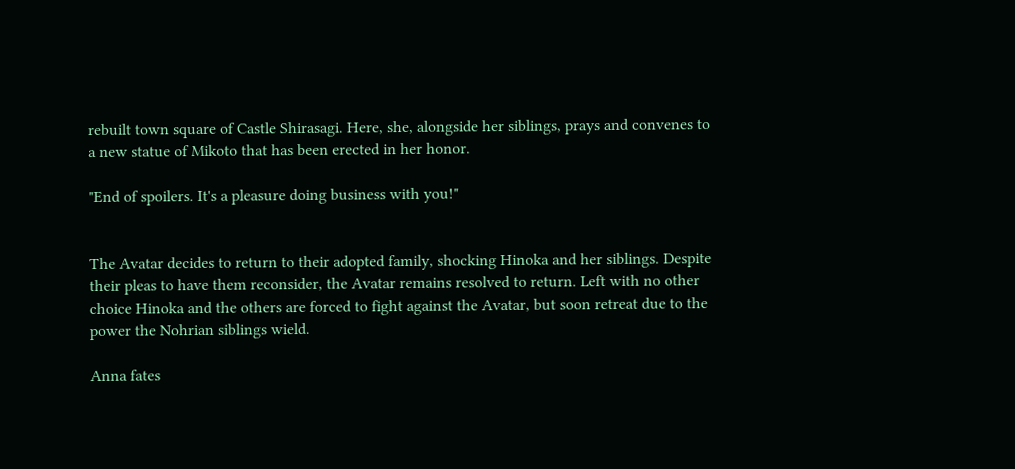rebuilt town square of Castle Shirasagi. Here, she, alongside her siblings, prays and convenes to a new statue of Mikoto that has been erected in her honor.

"End of spoilers. It's a pleasure doing business with you!"


The Avatar decides to return to their adopted family, shocking Hinoka and her siblings. Despite their pleas to have them reconsider, the Avatar remains resolved to return. Left with no other choice Hinoka and the others are forced to fight against the Avatar, but soon retreat due to the power the Nohrian siblings wield.

Anna fates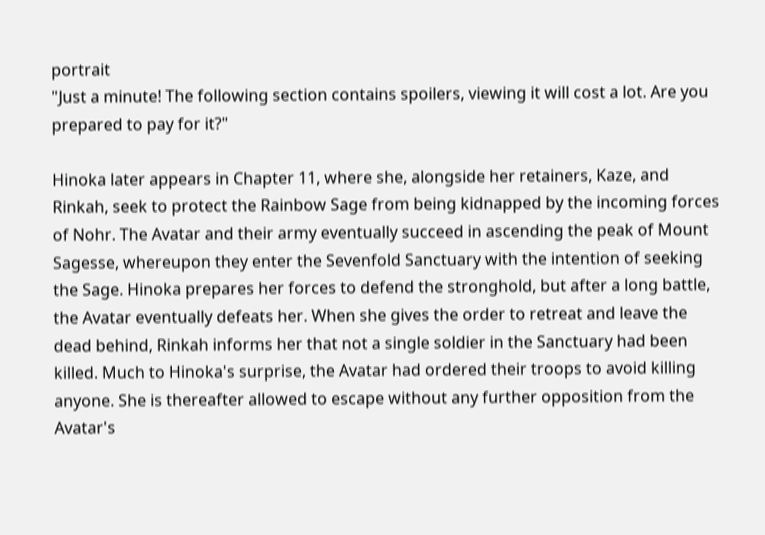portrait
"Just a minute! The following section contains spoilers, viewing it will cost a lot. Are you prepared to pay for it?"

Hinoka later appears in Chapter 11, where she, alongside her retainers, Kaze, and Rinkah, seek to protect the Rainbow Sage from being kidnapped by the incoming forces of Nohr. The Avatar and their army eventually succeed in ascending the peak of Mount Sagesse, whereupon they enter the Sevenfold Sanctuary with the intention of seeking the Sage. Hinoka prepares her forces to defend the stronghold, but after a long battle, the Avatar eventually defeats her. When she gives the order to retreat and leave the dead behind, Rinkah informs her that not a single soldier in the Sanctuary had been killed. Much to Hinoka's surprise, the Avatar had ordered their troops to avoid killing anyone. She is thereafter allowed to escape without any further opposition from the Avatar's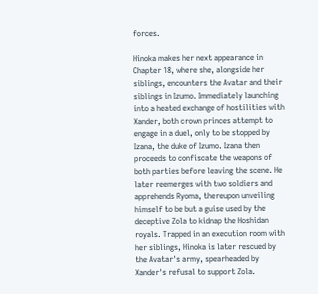forces.

Hinoka makes her next appearance in Chapter 18, where she, alongside her siblings, encounters the Avatar and their siblings in Izumo. Immediately launching into a heated exchange of hostilities with Xander, both crown princes attempt to engage in a duel, only to be stopped by Izana, the duke of Izumo. Izana then proceeds to confiscate the weapons of both parties before leaving the scene. He later reemerges with two soldiers and apprehends Ryoma, thereupon unveiling himself to be but a guise used by the deceptive Zola to kidnap the Hoshidan royals. Trapped in an execution room with her siblings, Hinoka is later rescued by the Avatar's army, spearheaded by Xander's refusal to support Zola.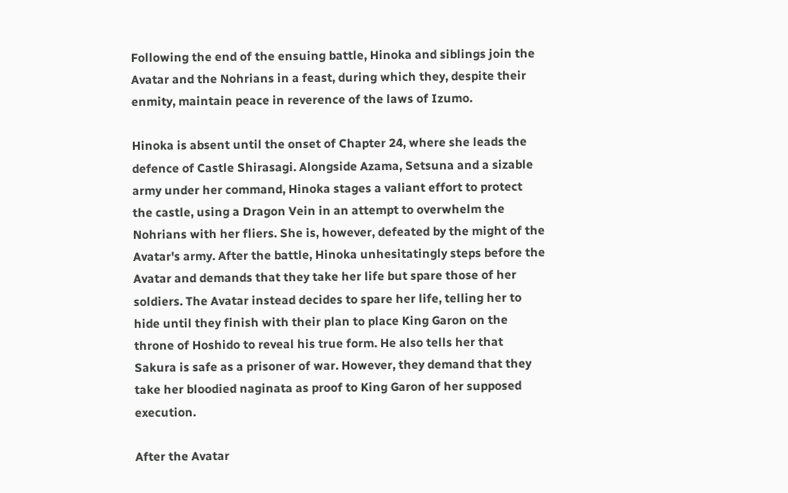Following the end of the ensuing battle, Hinoka and siblings join the Avatar and the Nohrians in a feast, during which they, despite their enmity, maintain peace in reverence of the laws of Izumo.

Hinoka is absent until the onset of Chapter 24, where she leads the defence of Castle Shirasagi. Alongside Azama, Setsuna and a sizable army under her command, Hinoka stages a valiant effort to protect the castle, using a Dragon Vein in an attempt to overwhelm the Nohrians with her fliers. She is, however, defeated by the might of the Avatar's army. After the battle, Hinoka unhesitatingly steps before the Avatar and demands that they take her life but spare those of her soldiers. The Avatar instead decides to spare her life, telling her to hide until they finish with their plan to place King Garon on the throne of Hoshido to reveal his true form. He also tells her that Sakura is safe as a prisoner of war. However, they demand that they take her bloodied naginata as proof to King Garon of her supposed execution.

After the Avatar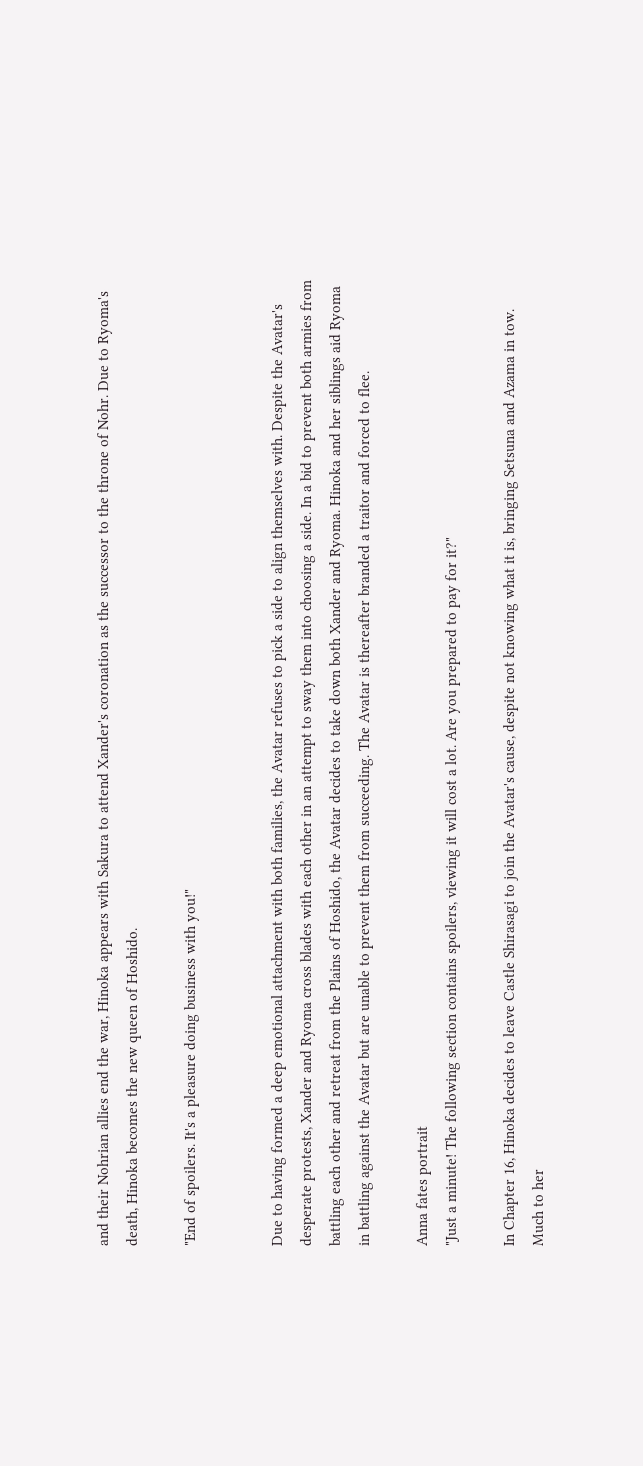and their Nohrian allies end the war, Hinoka appears with Sakura to attend Xander's coronation as the successor to the throne of Nohr. Due to Ryoma's death, Hinoka becomes the new queen of Hoshido.

"End of spoilers. It's a pleasure doing business with you!"


Due to having formed a deep emotional attachment with both families, the Avatar refuses to pick a side to align themselves with. Despite the Avatar's desperate protests, Xander and Ryoma cross blades with each other in an attempt to sway them into choosing a side. In a bid to prevent both armies from battling each other and retreat from the Plains of Hoshido, the Avatar decides to take down both Xander and Ryoma. Hinoka and her siblings aid Ryoma in battling against the Avatar but are unable to prevent them from succeeding. The Avatar is thereafter branded a traitor and forced to flee.

Anna fates portrait
"Just a minute! The following section contains spoilers, viewing it will cost a lot. Are you prepared to pay for it?"

In Chapter 16, Hinoka decides to leave Castle Shirasagi to join the Avatar's cause, despite not knowing what it is, bringing Setsuna and Azama in tow. Much to her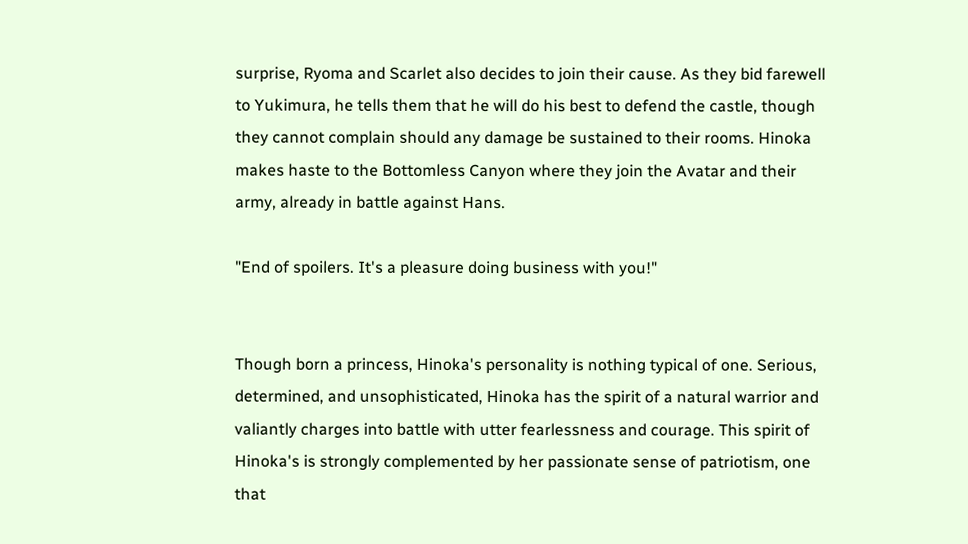surprise, Ryoma and Scarlet also decides to join their cause. As they bid farewell to Yukimura, he tells them that he will do his best to defend the castle, though they cannot complain should any damage be sustained to their rooms. Hinoka makes haste to the Bottomless Canyon where they join the Avatar and their army, already in battle against Hans.

"End of spoilers. It's a pleasure doing business with you!"


Though born a princess, Hinoka's personality is nothing typical of one. Serious, determined, and unsophisticated, Hinoka has the spirit of a natural warrior and valiantly charges into battle with utter fearlessness and courage. This spirit of Hinoka's is strongly complemented by her passionate sense of patriotism, one that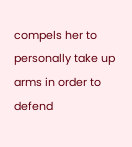compels her to personally take up arms in order to defend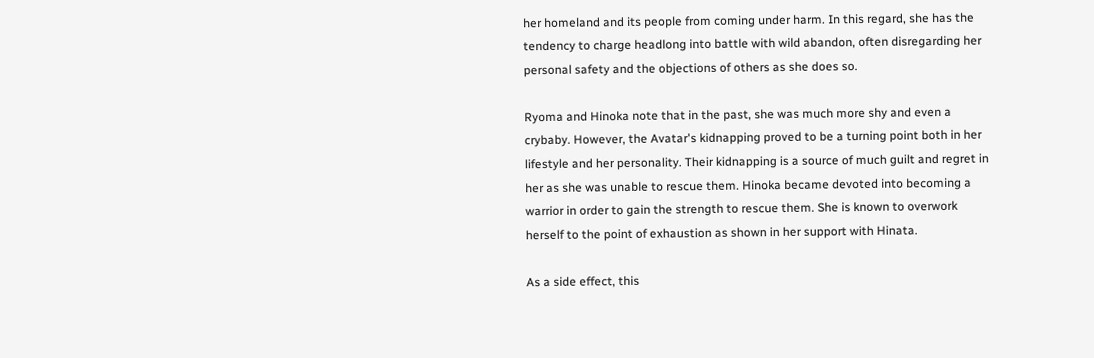her homeland and its people from coming under harm. In this regard, she has the tendency to charge headlong into battle with wild abandon, often disregarding her personal safety and the objections of others as she does so.

Ryoma and Hinoka note that in the past, she was much more shy and even a crybaby. However, the Avatar's kidnapping proved to be a turning point both in her lifestyle and her personality. Their kidnapping is a source of much guilt and regret in her as she was unable to rescue them. Hinoka became devoted into becoming a warrior in order to gain the strength to rescue them. She is known to overwork herself to the point of exhaustion as shown in her support with Hinata.

As a side effect, this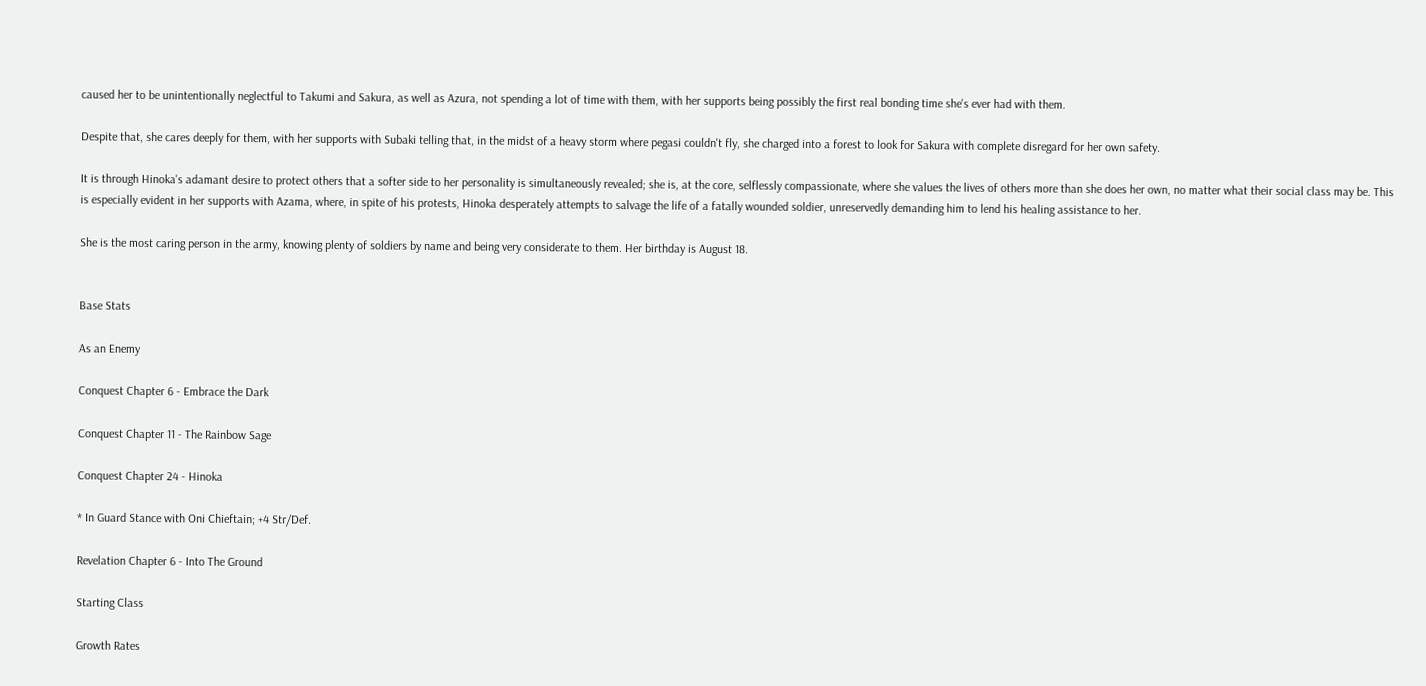caused her to be unintentionally neglectful to Takumi and Sakura, as well as Azura, not spending a lot of time with them, with her supports being possibly the first real bonding time she's ever had with them.

Despite that, she cares deeply for them, with her supports with Subaki telling that, in the midst of a heavy storm where pegasi couldn't fly, she charged into a forest to look for Sakura with complete disregard for her own safety.

It is through Hinoka's adamant desire to protect others that a softer side to her personality is simultaneously revealed; she is, at the core, selflessly compassionate, where she values the lives of others more than she does her own, no matter what their social class may be. This is especially evident in her supports with Azama, where, in spite of his protests, Hinoka desperately attempts to salvage the life of a fatally wounded soldier, unreservedly demanding him to lend his healing assistance to her.

She is the most caring person in the army, knowing plenty of soldiers by name and being very considerate to them. Her birthday is August 18.


Base Stats

As an Enemy

Conquest Chapter 6 - Embrace the Dark

Conquest Chapter 11 - The Rainbow Sage

Conquest Chapter 24 - Hinoka

* In Guard Stance with Oni Chieftain; +4 Str/Def.

Revelation Chapter 6 - Into The Ground

Starting Class

Growth Rates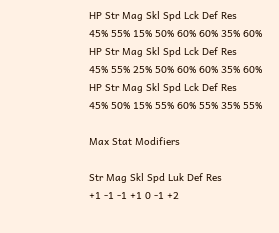HP Str Mag Skl Spd Lck Def Res
45% 55% 15% 50% 60% 60% 35% 60%
HP Str Mag Skl Spd Lck Def Res
45% 55% 25% 50% 60% 60% 35% 60%
HP Str Mag Skl Spd Lck Def Res
45% 50% 15% 55% 60% 55% 35% 55%

Max Stat Modifiers

Str Mag Skl Spd Luk Def Res
+1 -1 -1 +1 0 -1 +2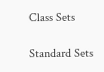Class Sets

Standard Sets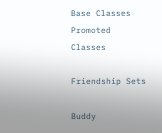Base Classes Promoted Classes

Friendship Sets

Buddy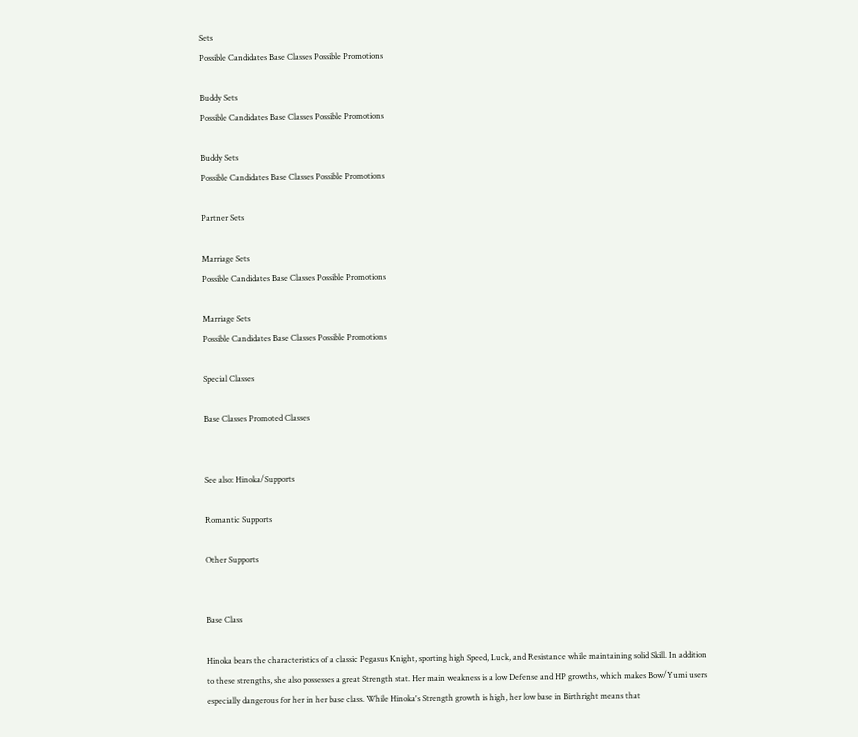Sets
Possible Candidates Base Classes Possible Promotions

Buddy Sets
Possible Candidates Base Classes Possible Promotions

Buddy Sets
Possible Candidates Base Classes Possible Promotions

Partner Sets

Marriage Sets
Possible Candidates Base Classes Possible Promotions

Marriage Sets
Possible Candidates Base Classes Possible Promotions

Special Classes

Base Classes Promoted Classes


See also: Hinoka/Supports

Romantic Supports

Other Supports


Base Class

Hinoka bears the characteristics of a classic Pegasus Knight, sporting high Speed, Luck, and Resistance while maintaining solid Skill. In addition to these strengths, she also possesses a great Strength stat. Her main weakness is a low Defense and HP growths, which makes Bow/Yumi users especially dangerous for her in her base class. While Hinoka's Strength growth is high, her low base in Birthright means that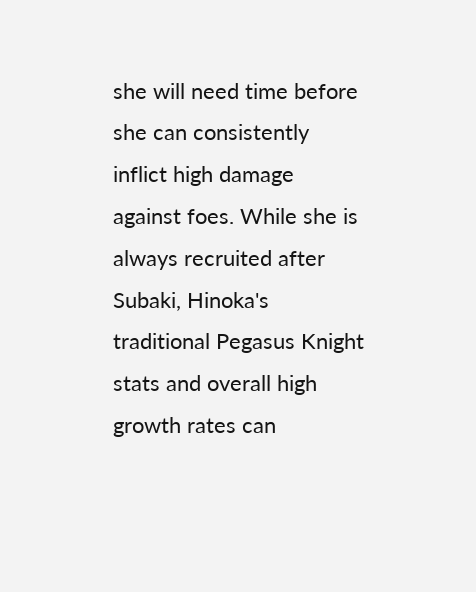she will need time before she can consistently inflict high damage against foes. While she is always recruited after Subaki, Hinoka's traditional Pegasus Knight stats and overall high growth rates can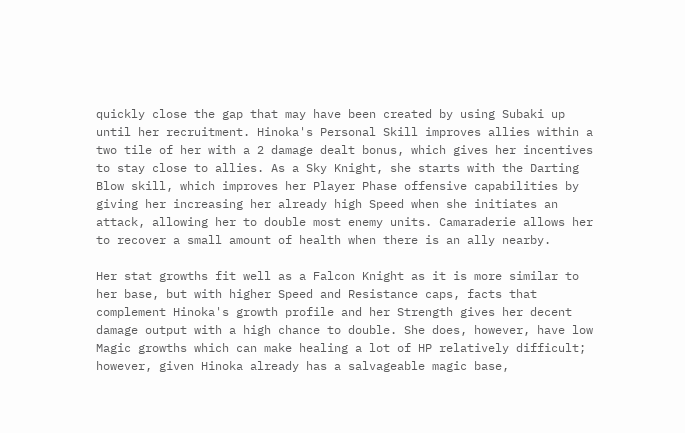quickly close the gap that may have been created by using Subaki up until her recruitment. Hinoka's Personal Skill improves allies within a two tile of her with a 2 damage dealt bonus, which gives her incentives to stay close to allies. As a Sky Knight, she starts with the Darting Blow skill, which improves her Player Phase offensive capabilities by giving her increasing her already high Speed when she initiates an attack, allowing her to double most enemy units. Camaraderie allows her to recover a small amount of health when there is an ally nearby.

Her stat growths fit well as a Falcon Knight as it is more similar to her base, but with higher Speed and Resistance caps, facts that complement Hinoka's growth profile and her Strength gives her decent damage output with a high chance to double. She does, however, have low Magic growths which can make healing a lot of HP relatively difficult; however, given Hinoka already has a salvageable magic base,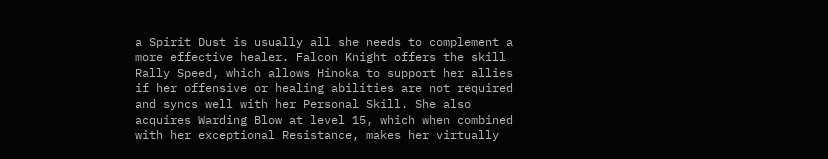a Spirit Dust is usually all she needs to complement a more effective healer. Falcon Knight offers the skill Rally Speed, which allows Hinoka to support her allies if her offensive or healing abilities are not required and syncs well with her Personal Skill. She also acquires Warding Blow at level 15, which when combined with her exceptional Resistance, makes her virtually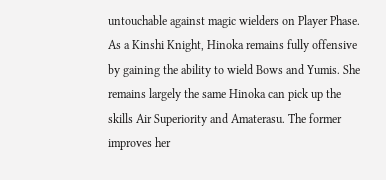untouchable against magic wielders on Player Phase. As a Kinshi Knight, Hinoka remains fully offensive by gaining the ability to wield Bows and Yumis. She remains largely the same Hinoka can pick up the skills Air Superiority and Amaterasu. The former improves her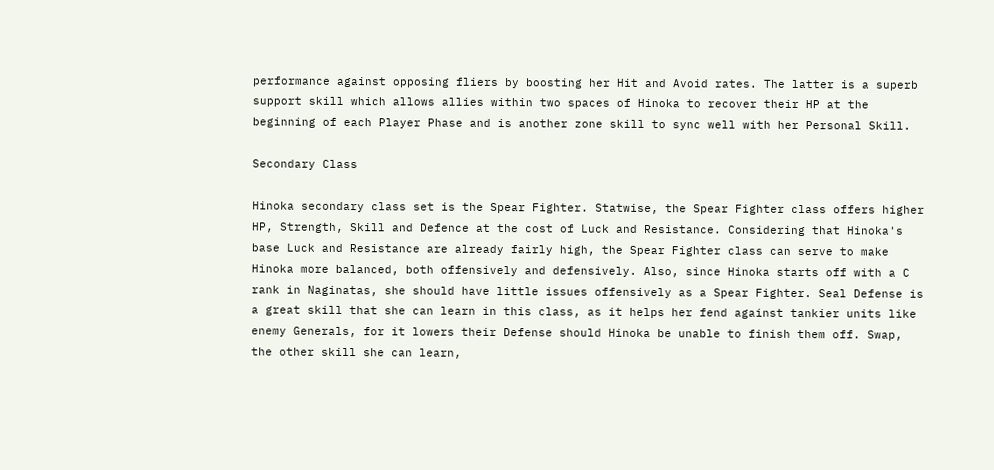performance against opposing fliers by boosting her Hit and Avoid rates. The latter is a superb support skill which allows allies within two spaces of Hinoka to recover their HP at the beginning of each Player Phase and is another zone skill to sync well with her Personal Skill.

Secondary Class

Hinoka secondary class set is the Spear Fighter. Statwise, the Spear Fighter class offers higher HP, Strength, Skill and Defence at the cost of Luck and Resistance. Considering that Hinoka's base Luck and Resistance are already fairly high, the Spear Fighter class can serve to make Hinoka more balanced, both offensively and defensively. Also, since Hinoka starts off with a C rank in Naginatas, she should have little issues offensively as a Spear Fighter. Seal Defense is a great skill that she can learn in this class, as it helps her fend against tankier units like enemy Generals, for it lowers their Defense should Hinoka be unable to finish them off. Swap, the other skill she can learn,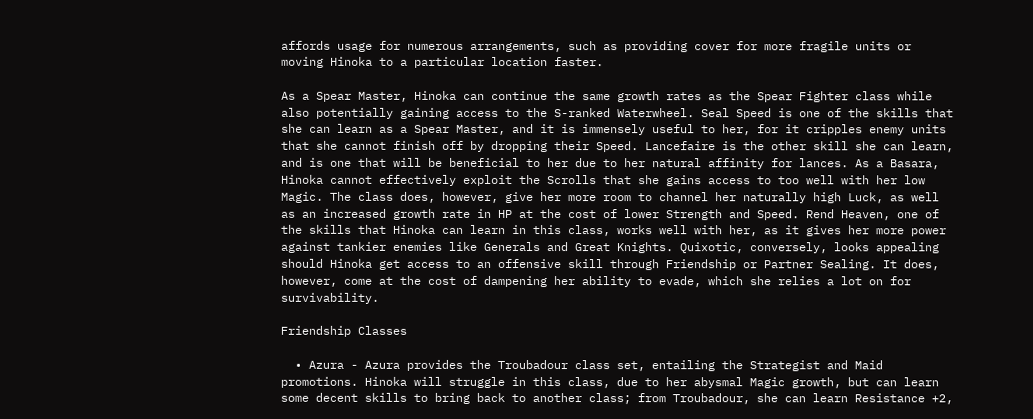affords usage for numerous arrangements, such as providing cover for more fragile units or moving Hinoka to a particular location faster.

As a Spear Master, Hinoka can continue the same growth rates as the Spear Fighter class while also potentially gaining access to the S-ranked Waterwheel. Seal Speed is one of the skills that she can learn as a Spear Master, and it is immensely useful to her, for it cripples enemy units that she cannot finish off by dropping their Speed. Lancefaire is the other skill she can learn, and is one that will be beneficial to her due to her natural affinity for lances. As a Basara, Hinoka cannot effectively exploit the Scrolls that she gains access to too well with her low Magic. The class does, however, give her more room to channel her naturally high Luck, as well as an increased growth rate in HP at the cost of lower Strength and Speed. Rend Heaven, one of the skills that Hinoka can learn in this class, works well with her, as it gives her more power against tankier enemies like Generals and Great Knights. Quixotic, conversely, looks appealing should Hinoka get access to an offensive skill through Friendship or Partner Sealing. It does, however, come at the cost of dampening her ability to evade, which she relies a lot on for survivability.

Friendship Classes

  • Azura - Azura provides the Troubadour class set, entailing the Strategist and Maid promotions. Hinoka will struggle in this class, due to her abysmal Magic growth, but can learn some decent skills to bring back to another class; from Troubadour, she can learn Resistance +2,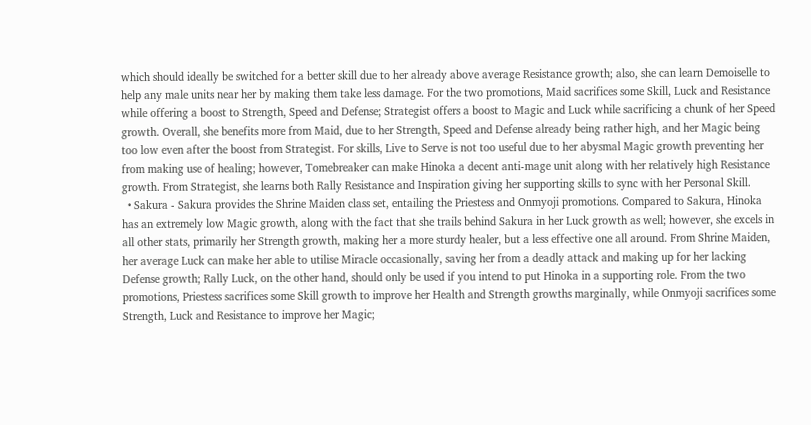which should ideally be switched for a better skill due to her already above average Resistance growth; also, she can learn Demoiselle to help any male units near her by making them take less damage. For the two promotions, Maid sacrifices some Skill, Luck and Resistance while offering a boost to Strength, Speed and Defense; Strategist offers a boost to Magic and Luck while sacrificing a chunk of her Speed growth. Overall, she benefits more from Maid, due to her Strength, Speed and Defense already being rather high, and her Magic being too low even after the boost from Strategist. For skills, Live to Serve is not too useful due to her abysmal Magic growth preventing her from making use of healing; however, Tomebreaker can make Hinoka a decent anti-mage unit along with her relatively high Resistance growth. From Strategist, she learns both Rally Resistance and Inspiration giving her supporting skills to sync with her Personal Skill.
  • Sakura - Sakura provides the Shrine Maiden class set, entailing the Priestess and Onmyoji promotions. Compared to Sakura, Hinoka has an extremely low Magic growth, along with the fact that she trails behind Sakura in her Luck growth as well; however, she excels in all other stats, primarily her Strength growth, making her a more sturdy healer, but a less effective one all around. From Shrine Maiden, her average Luck can make her able to utilise Miracle occasionally, saving her from a deadly attack and making up for her lacking Defense growth; Rally Luck, on the other hand, should only be used if you intend to put Hinoka in a supporting role. From the two promotions, Priestess sacrifices some Skill growth to improve her Health and Strength growths marginally, while Onmyoji sacrifices some Strength, Luck and Resistance to improve her Magic;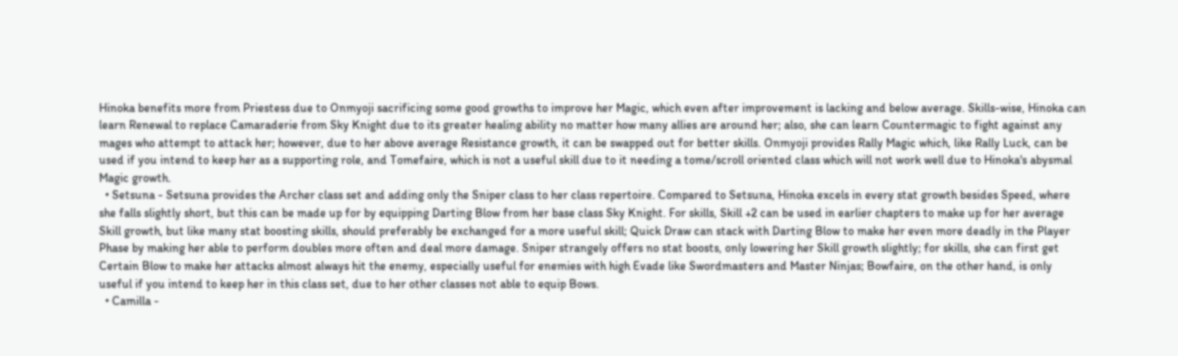Hinoka benefits more from Priestess due to Onmyoji sacrificing some good growths to improve her Magic, which even after improvement is lacking and below average. Skills-wise, Hinoka can learn Renewal to replace Camaraderie from Sky Knight due to its greater healing ability no matter how many allies are around her; also, she can learn Countermagic to fight against any mages who attempt to attack her; however, due to her above average Resistance growth, it can be swapped out for better skills. Onmyoji provides Rally Magic which, like Rally Luck, can be used if you intend to keep her as a supporting role, and Tomefaire, which is not a useful skill due to it needing a tome/scroll oriented class which will not work well due to Hinoka's abysmal Magic growth.
  • Setsuna - Setsuna provides the Archer class set and adding only the Sniper class to her class repertoire. Compared to Setsuna, Hinoka excels in every stat growth besides Speed, where she falls slightly short, but this can be made up for by equipping Darting Blow from her base class Sky Knight. For skills, Skill +2 can be used in earlier chapters to make up for her average Skill growth, but like many stat boosting skills, should preferably be exchanged for a more useful skill; Quick Draw can stack with Darting Blow to make her even more deadly in the Player Phase by making her able to perform doubles more often and deal more damage. Sniper strangely offers no stat boosts, only lowering her Skill growth slightly; for skills, she can first get Certain Blow to make her attacks almost always hit the enemy, especially useful for enemies with high Evade like Swordmasters and Master Ninjas; Bowfaire, on the other hand, is only useful if you intend to keep her in this class set, due to her other classes not able to equip Bows.
  • Camilla -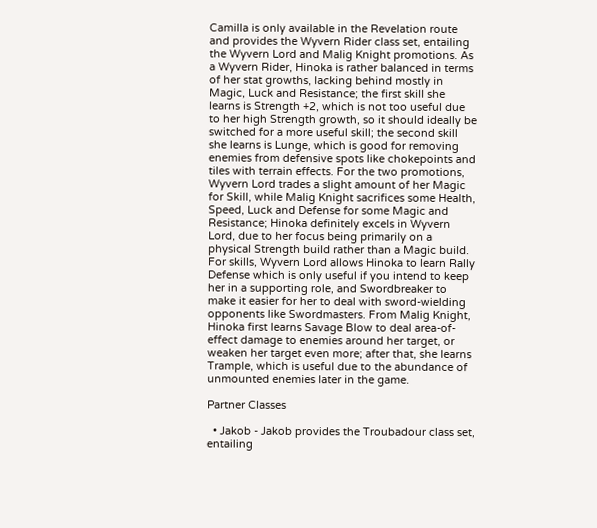Camilla is only available in the Revelation route and provides the Wyvern Rider class set, entailing the Wyvern Lord and Malig Knight promotions. As a Wyvern Rider, Hinoka is rather balanced in terms of her stat growths, lacking behind mostly in Magic, Luck and Resistance; the first skill she learns is Strength +2, which is not too useful due to her high Strength growth, so it should ideally be switched for a more useful skill; the second skill she learns is Lunge, which is good for removing enemies from defensive spots like chokepoints and tiles with terrain effects. For the two promotions, Wyvern Lord trades a slight amount of her Magic for Skill, while Malig Knight sacrifices some Health, Speed, Luck and Defense for some Magic and Resistance; Hinoka definitely excels in Wyvern Lord, due to her focus being primarily on a physical Strength build rather than a Magic build. For skills, Wyvern Lord allows Hinoka to learn Rally Defense which is only useful if you intend to keep her in a supporting role, and Swordbreaker to make it easier for her to deal with sword-wielding opponents like Swordmasters. From Malig Knight, Hinoka first learns Savage Blow to deal area-of-effect damage to enemies around her target, or weaken her target even more; after that, she learns Trample, which is useful due to the abundance of unmounted enemies later in the game.

Partner Classes

  • Jakob - Jakob provides the Troubadour class set, entailing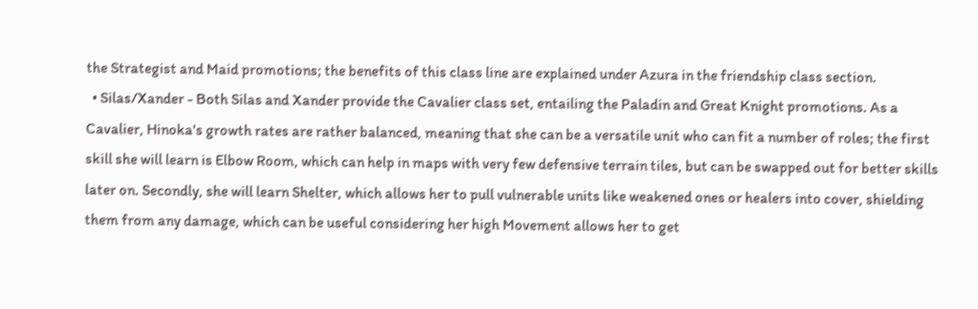the Strategist and Maid promotions; the benefits of this class line are explained under Azura in the friendship class section.
  • Silas/Xander - Both Silas and Xander provide the Cavalier class set, entailing the Paladin and Great Knight promotions. As a Cavalier, Hinoka's growth rates are rather balanced, meaning that she can be a versatile unit who can fit a number of roles; the first skill she will learn is Elbow Room, which can help in maps with very few defensive terrain tiles, but can be swapped out for better skills later on. Secondly, she will learn Shelter, which allows her to pull vulnerable units like weakened ones or healers into cover, shielding them from any damage, which can be useful considering her high Movement allows her to get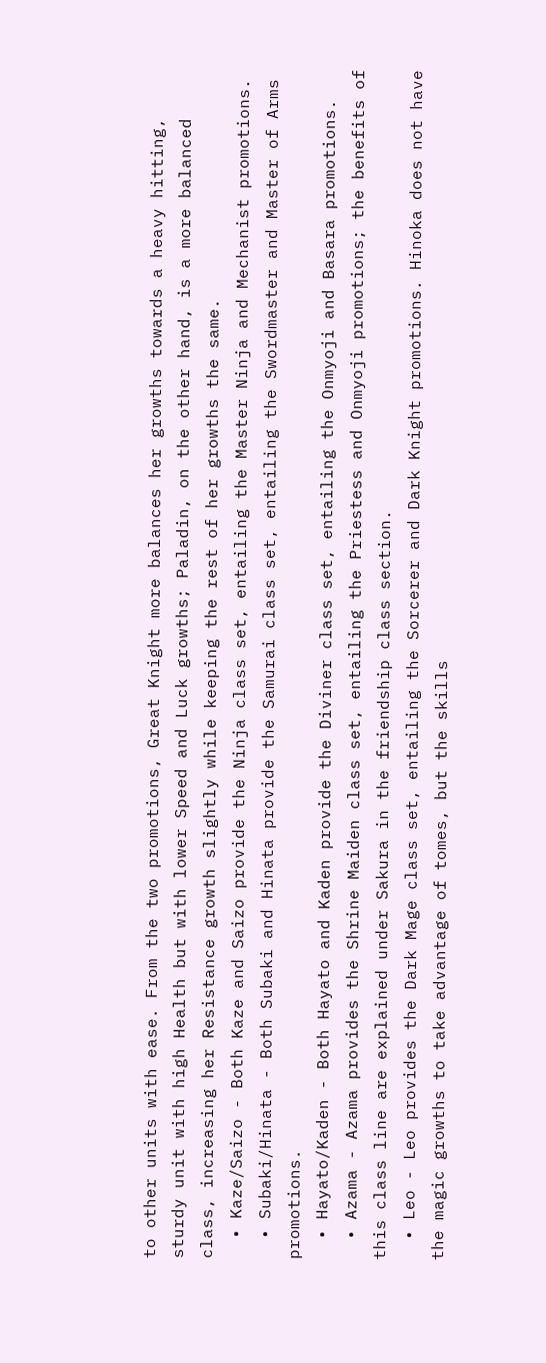to other units with ease. From the two promotions, Great Knight more balances her growths towards a heavy hitting, sturdy unit with high Health but with lower Speed and Luck growths; Paladin, on the other hand, is a more balanced class, increasing her Resistance growth slightly while keeping the rest of her growths the same.
  • Kaze/Saizo - Both Kaze and Saizo provide the Ninja class set, entailing the Master Ninja and Mechanist promotions.
  • Subaki/Hinata - Both Subaki and Hinata provide the Samurai class set, entailing the Swordmaster and Master of Arms promotions.
  • Hayato/Kaden - Both Hayato and Kaden provide the Diviner class set, entailing the Onmyoji and Basara promotions.
  • Azama - Azama provides the Shrine Maiden class set, entailing the Priestess and Onmyoji promotions; the benefits of this class line are explained under Sakura in the friendship class section.
  • Leo - Leo provides the Dark Mage class set, entailing the Sorcerer and Dark Knight promotions. Hinoka does not have the magic growths to take advantage of tomes, but the skills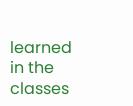learned in the classes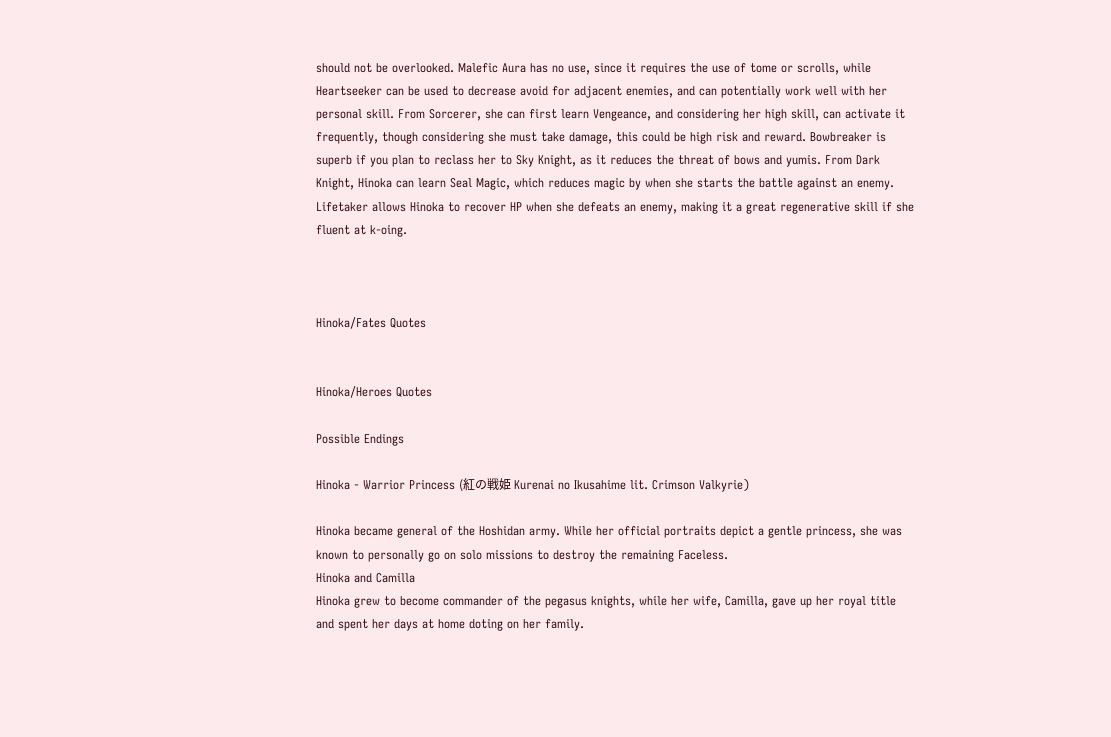should not be overlooked. Malefic Aura has no use, since it requires the use of tome or scrolls, while Heartseeker can be used to decrease avoid for adjacent enemies, and can potentially work well with her personal skill. From Sorcerer, she can first learn Vengeance, and considering her high skill, can activate it frequently, though considering she must take damage, this could be high risk and reward. Bowbreaker is superb if you plan to reclass her to Sky Knight, as it reduces the threat of bows and yumis. From Dark Knight, Hinoka can learn Seal Magic, which reduces magic by when she starts the battle against an enemy. Lifetaker allows Hinoka to recover HP when she defeats an enemy, making it a great regenerative skill if she fluent at k-oing.



Hinoka/Fates Quotes


Hinoka/Heroes Quotes

Possible Endings

Hinoka - Warrior Princess (紅の戦姫 Kurenai no Ikusahime lit. Crimson Valkyrie)

Hinoka became general of the Hoshidan army. While her official portraits depict a gentle princess, she was known to personally go on solo missions to destroy the remaining Faceless.
Hinoka and Camilla
Hinoka grew to become commander of the pegasus knights, while her wife, Camilla, gave up her royal title and spent her days at home doting on her family.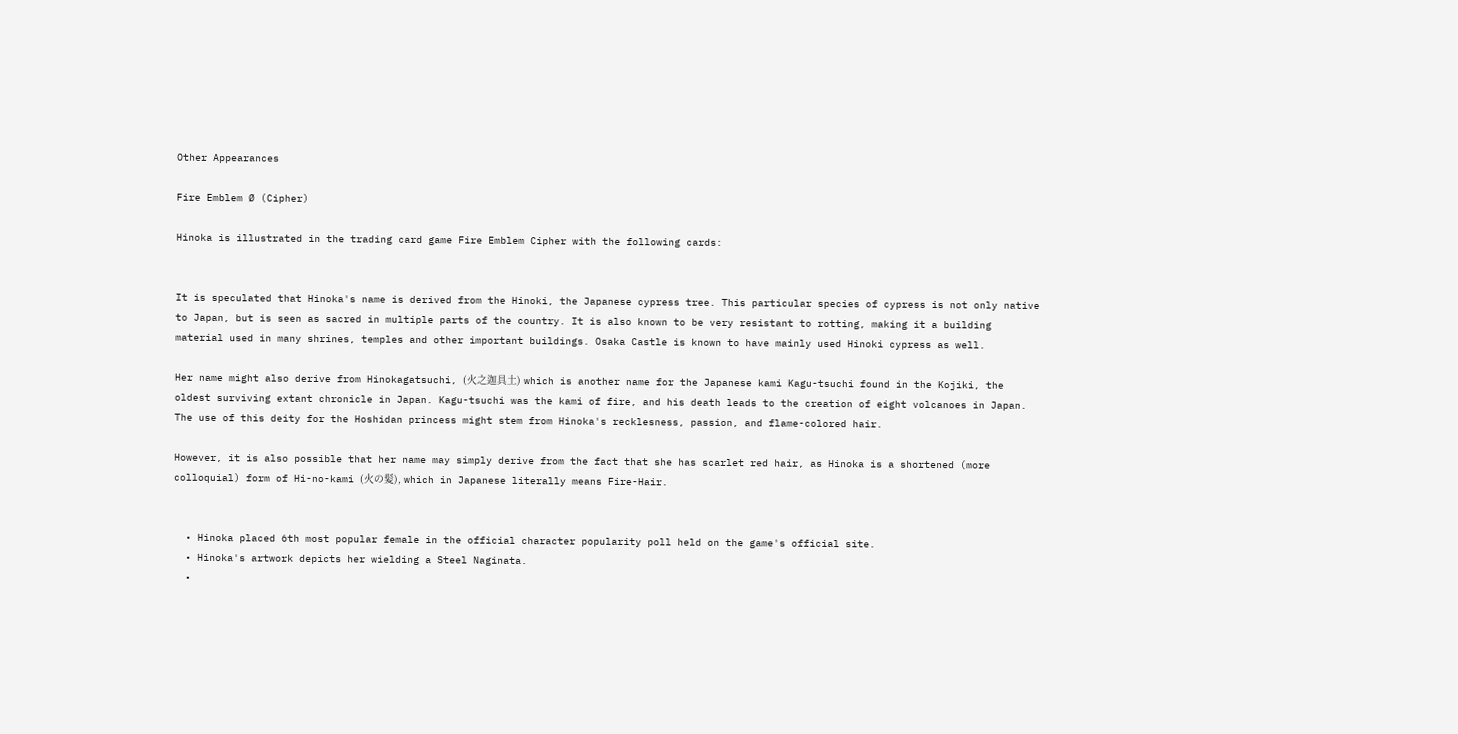Other Appearances

Fire Emblem Ø (Cipher)

Hinoka is illustrated in the trading card game Fire Emblem Cipher with the following cards:


It is speculated that Hinoka's name is derived from the Hinoki, the Japanese cypress tree. This particular species of cypress is not only native to Japan, but is seen as sacred in multiple parts of the country. It is also known to be very resistant to rotting, making it a building material used in many shrines, temples and other important buildings. Osaka Castle is known to have mainly used Hinoki cypress as well.

Her name might also derive from Hinokagatsuchi, (火之迦具土) which is another name for the Japanese kami Kagu-tsuchi found in the Kojiki, the oldest surviving extant chronicle in Japan. Kagu-tsuchi was the kami of fire, and his death leads to the creation of eight volcanoes in Japan. The use of this deity for the Hoshidan princess might stem from Hinoka's recklesness, passion, and flame-colored hair.

However, it is also possible that her name may simply derive from the fact that she has scarlet red hair, as Hinoka is a shortened (more colloquial) form of Hi-no-kami (火の髪), which in Japanese literally means Fire-Hair.


  • Hinoka placed 6th most popular female in the official character popularity poll held on the game's official site.
  • Hinoka's artwork depicts her wielding a Steel Naginata.
  •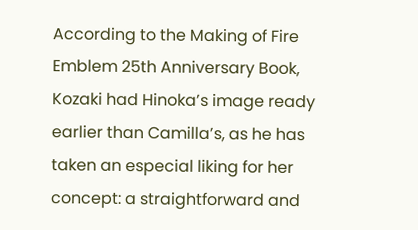According to the Making of Fire Emblem 25th Anniversary Book, Kozaki had Hinoka’s image ready earlier than Camilla’s, as he has taken an especial liking for her concept: a straightforward and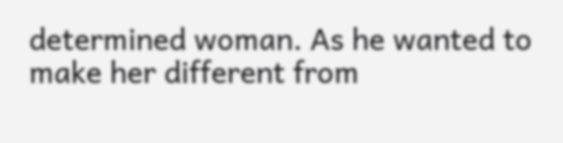determined woman. As he wanted to make her different from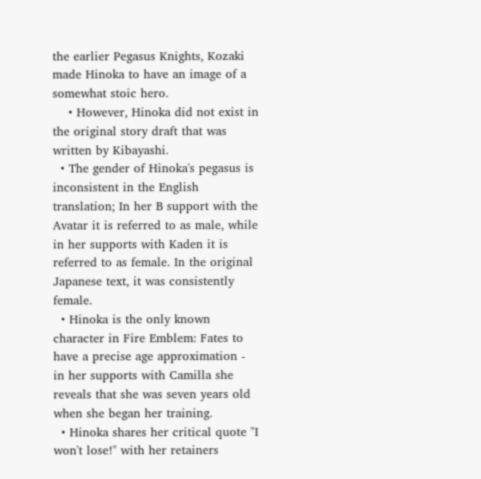the earlier Pegasus Knights, Kozaki made Hinoka to have an image of a somewhat stoic hero.
    • However, Hinoka did not exist in the original story draft that was written by Kibayashi.
  • The gender of Hinoka's pegasus is inconsistent in the English translation; In her B support with the Avatar it is referred to as male, while in her supports with Kaden it is referred to as female. In the original Japanese text, it was consistently female.
  • Hinoka is the only known character in Fire Emblem: Fates to have a precise age approximation - in her supports with Camilla she reveals that she was seven years old when she began her training.
  • Hinoka shares her critical quote "I won't lose!" with her retainers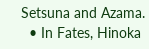Setsuna and Azama.
  • In Fates, Hinoka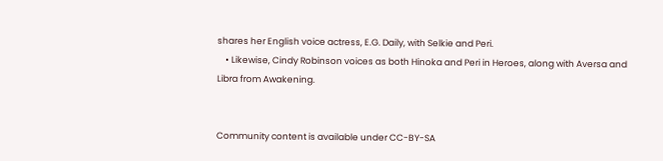shares her English voice actress, E.G. Daily, with Selkie and Peri.
    • Likewise, Cindy Robinson voices as both Hinoka and Peri in Heroes, along with Aversa and Libra from Awakening.


Community content is available under CC-BY-SA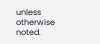unless otherwise noted.